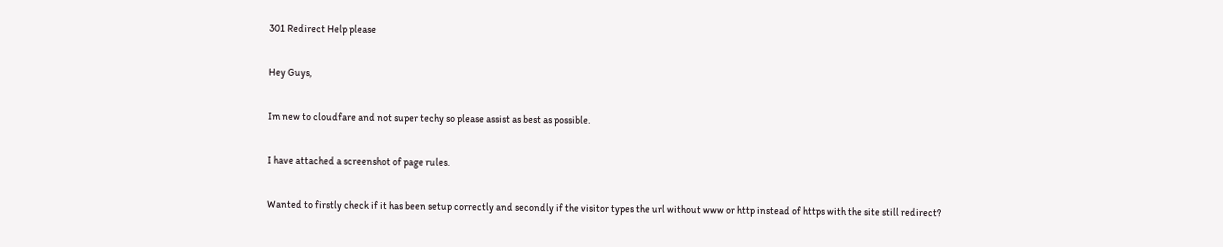301 Redirect Help please

Hey Guys,

Im new to cloudfare and not super techy so please assist as best as possible.

I have attached a screenshot of page rules.

Wanted to firstly check if it has been setup correctly and secondly if the visitor types the url without www or http instead of https with the site still redirect?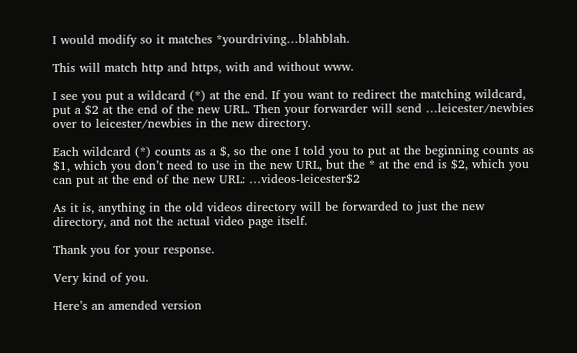I would modify so it matches *yourdriving…blahblah.

This will match http and https, with and without www.

I see you put a wildcard (*) at the end. If you want to redirect the matching wildcard, put a $2 at the end of the new URL. Then your forwarder will send …leicester/newbies over to leicester/newbies in the new directory.

Each wildcard (*) counts as a $, so the one I told you to put at the beginning counts as $1, which you don’t need to use in the new URL, but the * at the end is $2, which you can put at the end of the new URL: …videos-leicester$2

As it is, anything in the old videos directory will be forwarded to just the new directory, and not the actual video page itself.

Thank you for your response.

Very kind of you.

Here’s an amended version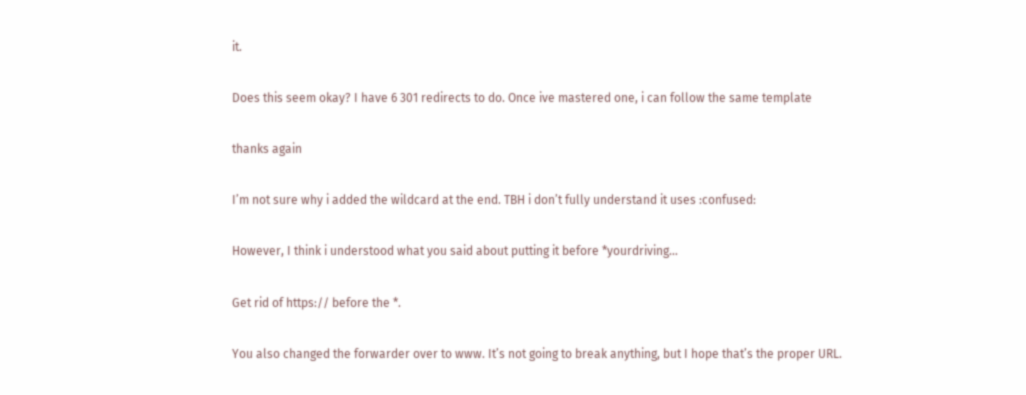it.

Does this seem okay? I have 6 301 redirects to do. Once ive mastered one, i can follow the same template

thanks again

I’m not sure why i added the wildcard at the end. TBH i don’t fully understand it uses :confused:

However, I think i understood what you said about putting it before *yourdriving…

Get rid of https:// before the *.

You also changed the forwarder over to www. It’s not going to break anything, but I hope that’s the proper URL.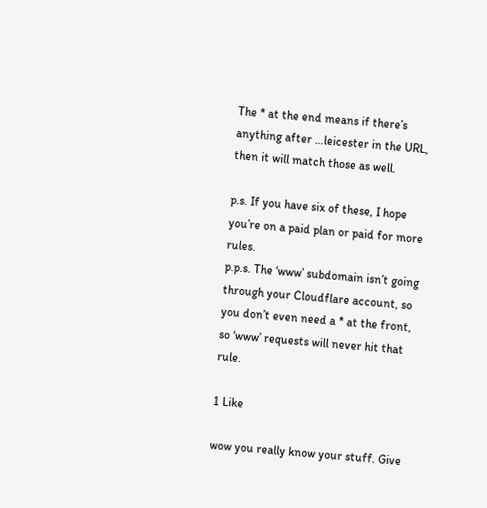The * at the end means if there’s anything after …leicester in the URL, then it will match those as well.

p.s. If you have six of these, I hope you’re on a paid plan or paid for more rules.
p.p.s. The ‘www’ subdomain isn’t going through your Cloudflare account, so you don’t even need a * at the front, so ‘www’ requests will never hit that rule.

1 Like

wow you really know your stuff. Give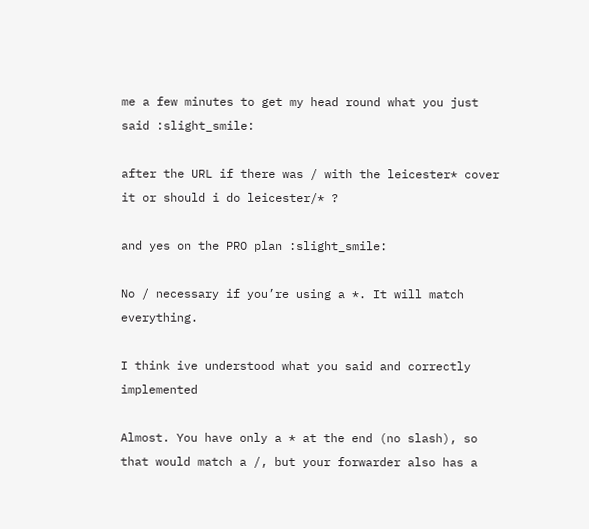me a few minutes to get my head round what you just said :slight_smile:

after the URL if there was / with the leicester* cover it or should i do leicester/* ?

and yes on the PRO plan :slight_smile:

No / necessary if you’re using a *. It will match everything.

I think ive understood what you said and correctly implemented

Almost. You have only a * at the end (no slash), so that would match a /, but your forwarder also has a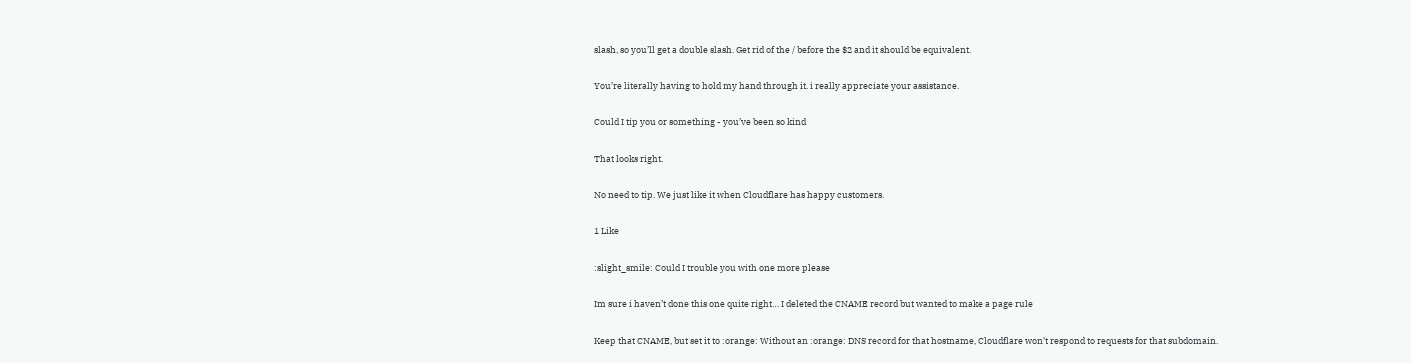slash, so you’ll get a double slash. Get rid of the / before the $2 and it should be equivalent.

You’re literally having to hold my hand through it. i really appreciate your assistance.

Could I tip you or something - you’ve been so kind

That looks right.

No need to tip. We just like it when Cloudflare has happy customers.

1 Like

:slight_smile: Could I trouble you with one more please

Im sure i haven’t done this one quite right… I deleted the CNAME record but wanted to make a page rule

Keep that CNAME, but set it to :orange: Without an :orange: DNS record for that hostname, Cloudflare won’t respond to requests for that subdomain.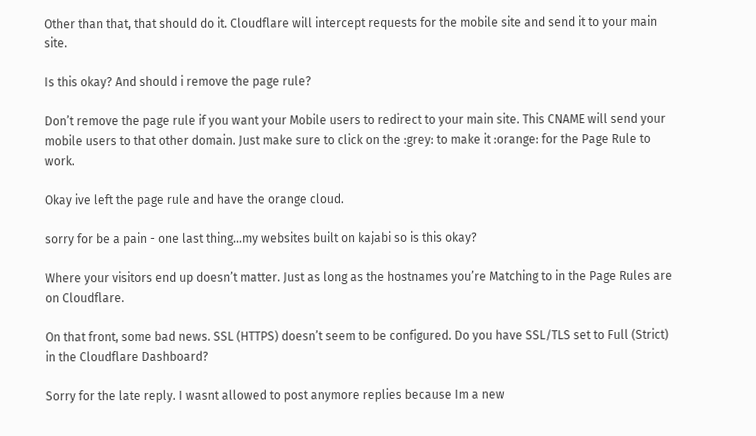Other than that, that should do it. Cloudflare will intercept requests for the mobile site and send it to your main site.

Is this okay? And should i remove the page rule?

Don’t remove the page rule if you want your Mobile users to redirect to your main site. This CNAME will send your mobile users to that other domain. Just make sure to click on the :grey: to make it :orange: for the Page Rule to work.

Okay ive left the page rule and have the orange cloud.

sorry for be a pain - one last thing…my websites built on kajabi so is this okay?

Where your visitors end up doesn’t matter. Just as long as the hostnames you’re Matching to in the Page Rules are on Cloudflare.

On that front, some bad news. SSL (HTTPS) doesn’t seem to be configured. Do you have SSL/TLS set to Full (Strict) in the Cloudflare Dashboard?

Sorry for the late reply. I wasnt allowed to post anymore replies because Im a new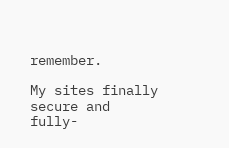remember.

My sites finally secure and fully-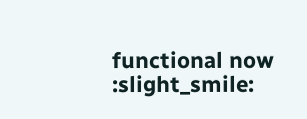functional now :slight_smile: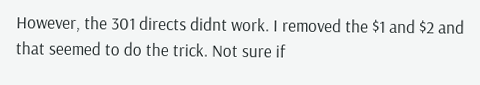However, the 301 directs didnt work. I removed the $1 and $2 and that seemed to do the trick. Not sure if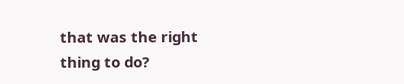that was the right thing to do?